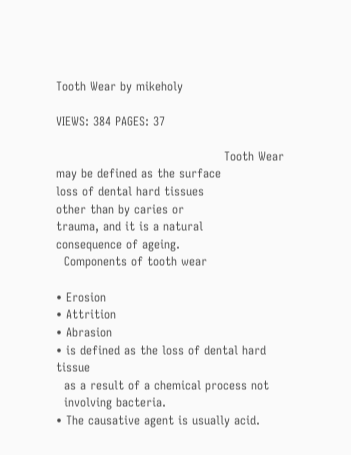Tooth Wear by mikeholy

VIEWS: 384 PAGES: 37

                                          Tooth Wear
may be defined as the surface
loss of dental hard tissues
other than by caries or
trauma, and it is a natural
consequence of ageing.
  Components of tooth wear

• Erosion
• Attrition
• Abrasion
• is defined as the loss of dental hard tissue
  as a result of a chemical process not
  involving bacteria.
• The causative agent is usually acid.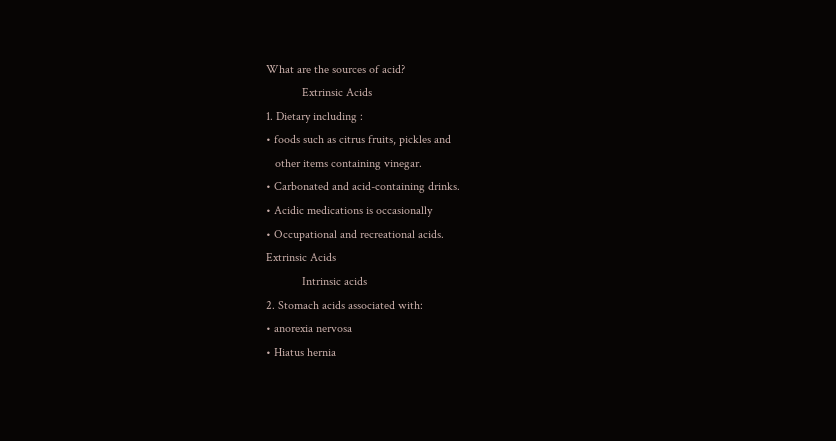What are the sources of acid?
            Extrinsic Acids
1. Dietary including :
• foods such as citrus fruits, pickles and
   other items containing vinegar.
• Carbonated and acid-containing drinks.
• Acidic medications is occasionally
• Occupational and recreational acids.
Extrinsic Acids
            Intrinsic acids
2. Stomach acids associated with:
• anorexia nervosa
• Hiatus hernia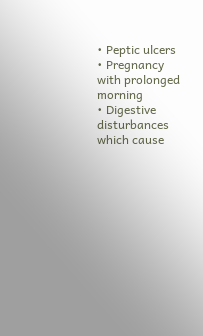• Peptic ulcers
• Pregnancy with prolonged morning
• Digestive disturbances which cause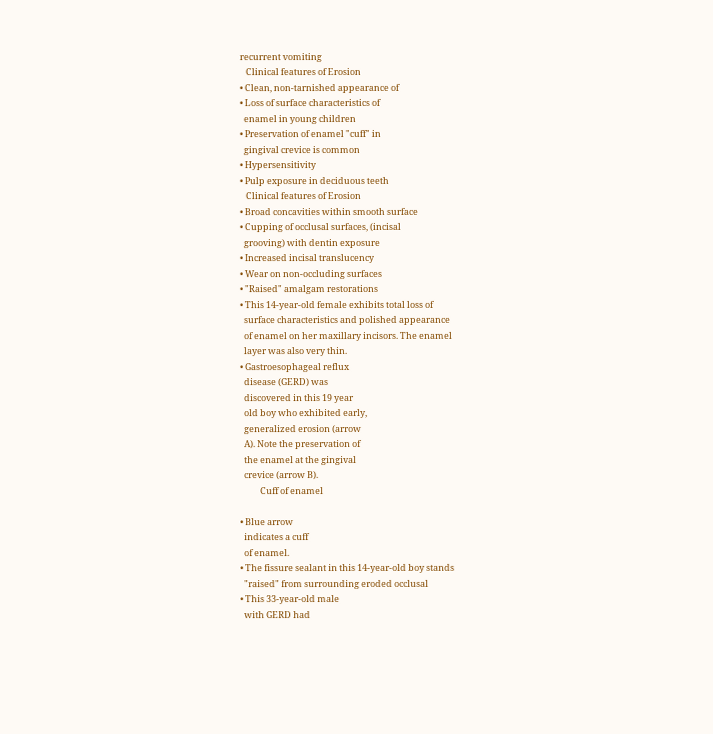recurrent vomiting
   Clinical features of Erosion
• Clean, non-tarnished appearance of
• Loss of surface characteristics of
  enamel in young children
• Preservation of enamel "cuff" in
  gingival crevice is common
• Hypersensitivity
• Pulp exposure in deciduous teeth
   Clinical features of Erosion
• Broad concavities within smooth surface
• Cupping of occlusal surfaces, (incisal
  grooving) with dentin exposure
• Increased incisal translucency
• Wear on non-occluding surfaces
• "Raised" amalgam restorations
• This 14-year-old female exhibits total loss of
  surface characteristics and polished appearance
  of enamel on her maxillary incisors. The enamel
  layer was also very thin.
• Gastroesophageal reflux
  disease (GERD) was
  discovered in this 19 year
  old boy who exhibited early,
  generalized erosion (arrow
  A). Note the preservation of
  the enamel at the gingival
  crevice (arrow B).
          Cuff of enamel

• Blue arrow
  indicates a cuff
  of enamel.
• The fissure sealant in this 14-year-old boy stands
  "raised" from surrounding eroded occlusal
• This 33-year-old male
  with GERD had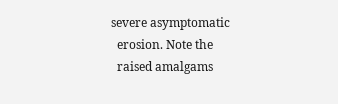severe asymptomatic
  erosion. Note the
  raised amalgams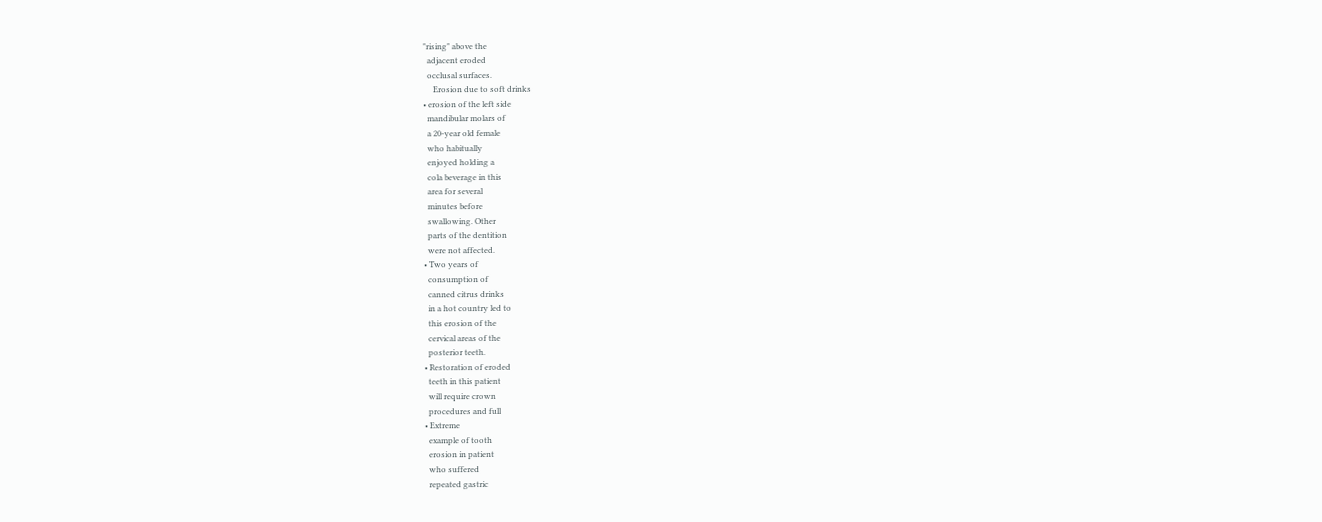"rising" above the
  adjacent eroded
  occlusal surfaces.
     Erosion due to soft drinks
• erosion of the left side
  mandibular molars of
  a 20-year old female
  who habitually
  enjoyed holding a
  cola beverage in this
  area for several
  minutes before
  swallowing. Other
  parts of the dentition
  were not affected.
• Two years of
  consumption of
  canned citrus drinks
  in a hot country led to
  this erosion of the
  cervical areas of the
  posterior teeth.
• Restoration of eroded
  teeth in this patient
  will require crown
  procedures and full
• Extreme
  example of tooth
  erosion in patient
  who suffered
  repeated gastric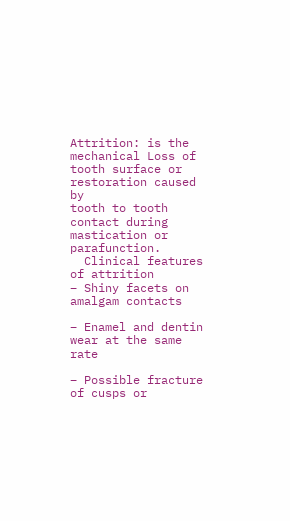Attrition: is the mechanical Loss of
tooth surface or restoration caused by
tooth to tooth contact during
mastication or parafunction.
  Clinical features of attrition
– Shiny facets on amalgam contacts

– Enamel and dentin wear at the same rate

– Possible fracture of cusps or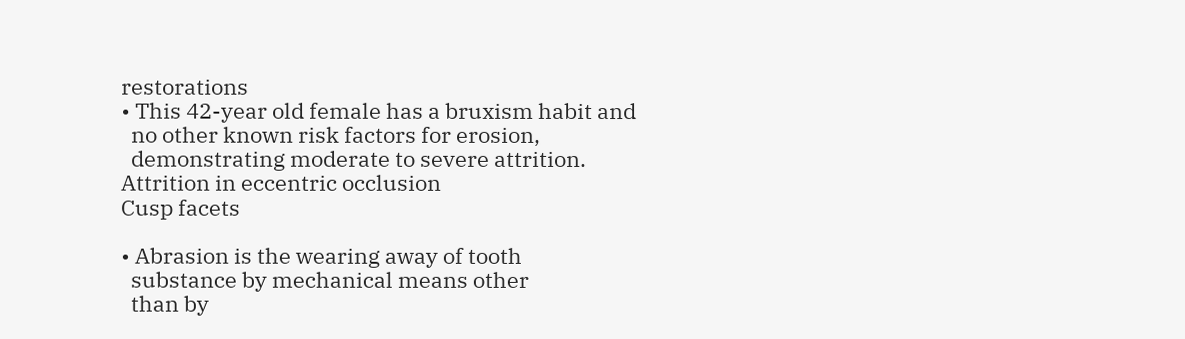restorations
• This 42-year old female has a bruxism habit and
  no other known risk factors for erosion,
  demonstrating moderate to severe attrition.
Attrition in eccentric occlusion
Cusp facets

• Abrasion is the wearing away of tooth
  substance by mechanical means other
  than by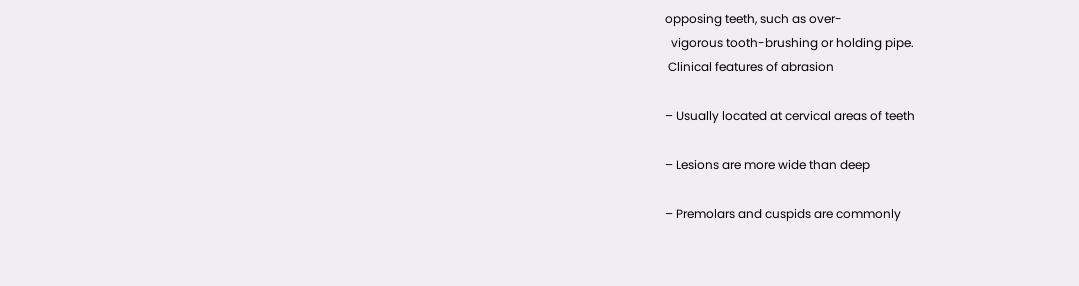opposing teeth, such as over-
  vigorous tooth-brushing or holding pipe.
 Clinical features of abrasion

– Usually located at cervical areas of teeth

– Lesions are more wide than deep

– Premolars and cuspids are commonly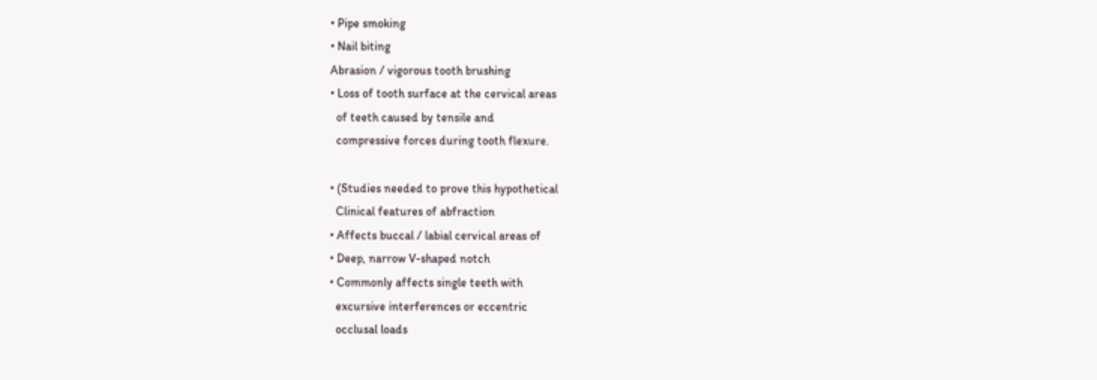• Pipe smoking
• Nail biting
Abrasion / vigorous tooth brushing
• Loss of tooth surface at the cervical areas
  of teeth caused by tensile and
  compressive forces during tooth flexure.

• (Studies needed to prove this hypothetical
  Clinical features of abfraction
• Affects buccal / labial cervical areas of
• Deep, narrow V-shaped notch
• Commonly affects single teeth with
  excursive interferences or eccentric
  occlusal loads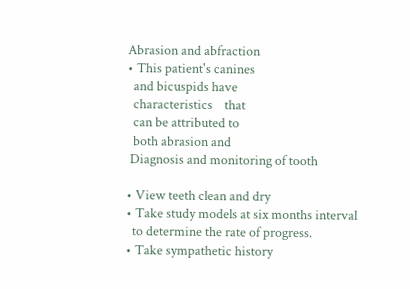Abrasion and abfraction
• This patient's canines
  and bicuspids have
  characteristics    that
  can be attributed to
  both abrasion and
 Diagnosis and monitoring of tooth

• View teeth clean and dry
• Take study models at six months interval
  to determine the rate of progress.
• Take sympathetic history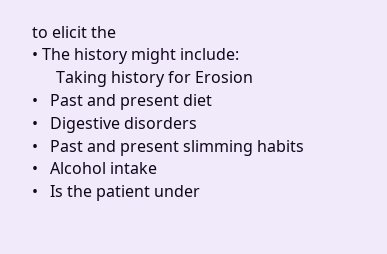to elicit the
• The history might include:
      Taking history for Erosion
•   Past and present diet
•   Digestive disorders
•   Past and present slimming habits
•   Alcohol intake
•   Is the patient under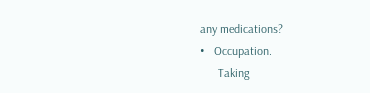any medications?
•   Occupation.
      Taking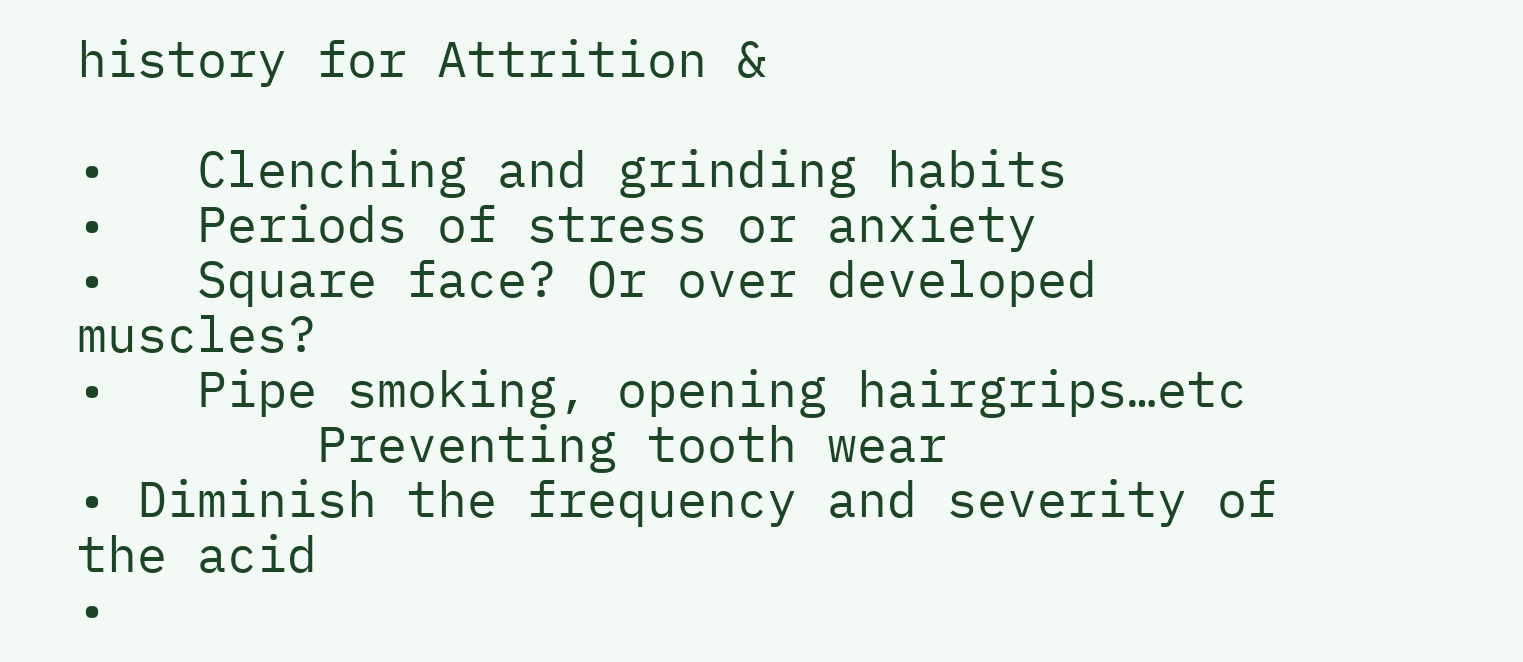history for Attrition &

•   Clenching and grinding habits
•   Periods of stress or anxiety
•   Square face? Or over developed muscles?
•   Pipe smoking, opening hairgrips…etc
        Preventing tooth wear
• Diminish the frequency and severity of the acid
•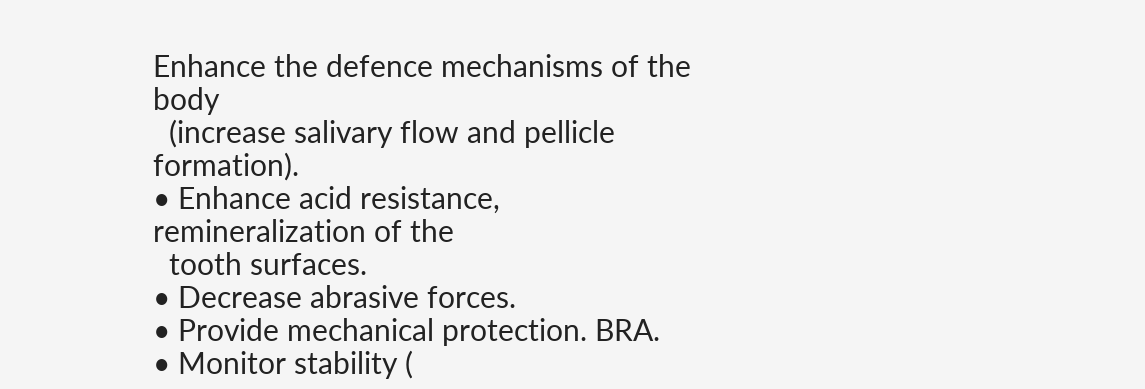Enhance the defence mechanisms of the body
  (increase salivary flow and pellicle formation).
• Enhance acid resistance, remineralization of the
  tooth surfaces.
• Decrease abrasive forces.
• Provide mechanical protection. BRA.
• Monitor stability (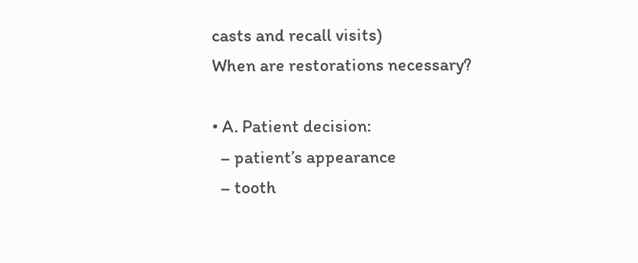casts and recall visits)
When are restorations necessary?

• A. Patient decision:
  – patient’s appearance
  – tooth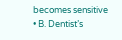becomes sensitive
• B. Dentist’s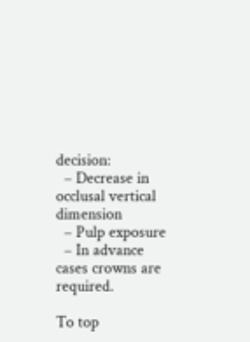decision:
  – Decrease in occlusal vertical dimension
  – Pulp exposure
  – In advance cases crowns are required.

To top